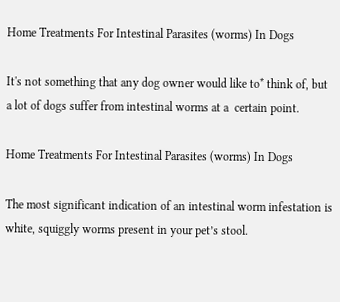Home Treatments For Intestinal Parasites (worms) In Dogs

It's not something that any dog owner would like to* think of, but a lot of dogs suffer from intestinal worms at a  certain point.

Home Treatments For Intestinal Parasites (worms) In Dogs

The most significant indication of an intestinal worm infestation is white, squiggly worms present in your pet’s stool.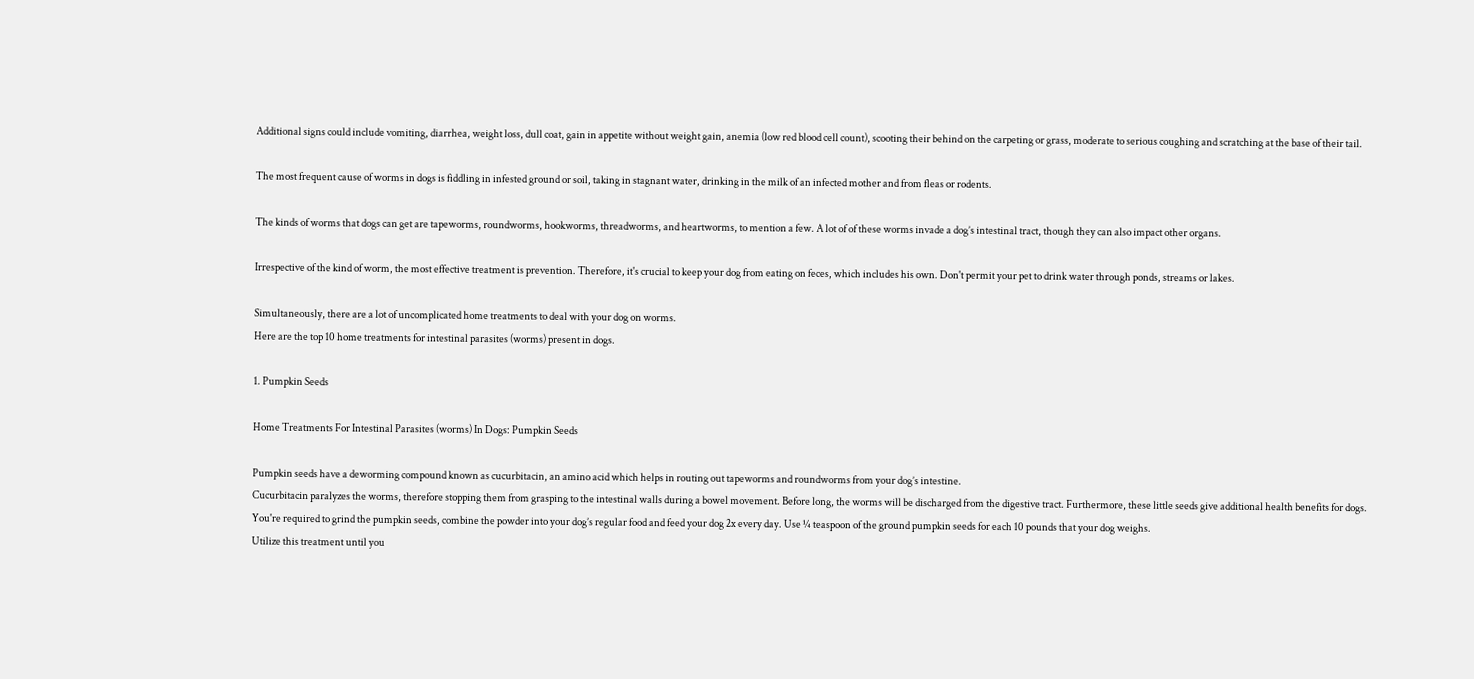Additional signs could include vomiting, diarrhea, weight loss, dull coat, gain in appetite without weight gain, anemia (low red blood cell count), scooting their behind on the carpeting or grass, moderate to serious coughing and scratching at the base of their tail.

The most frequent cause of worms in dogs is fiddling in infested ground or soil, taking in stagnant water, drinking in the milk of an infected mother and from fleas or rodents.

The kinds of worms that dogs can get are tapeworms, roundworms, hookworms, threadworms, and heartworms, to mention a few. A lot of of these worms invade a dog’s intestinal tract, though they can also impact other organs.

Irrespective of the kind of worm, the most effective treatment is prevention. Therefore, it's crucial to keep your dog from eating on feces, which includes his own. Don't permit your pet to drink water through ponds, streams or lakes.

Simultaneously, there are a lot of uncomplicated home treatments to deal with your dog on worms.
Here are the top 10 home treatments for intestinal parasites (worms) present in dogs.

1. Pumpkin Seeds

Home Treatments For Intestinal Parasites (worms) In Dogs: Pumpkin Seeds

Pumpkin seeds have a deworming compound known as cucurbitacin, an amino acid which helps in routing out tapeworms and roundworms from your dog’s intestine.
Cucurbitacin paralyzes the worms, therefore stopping them from grasping to the intestinal walls during a bowel movement. Before long, the worms will be discharged from the digestive tract. Furthermore, these little seeds give additional health benefits for dogs.
You're required to grind the pumpkin seeds, combine the powder into your dog’s regular food and feed your dog 2x every day. Use ¼ teaspoon of the ground pumpkin seeds for each 10 pounds that your dog weighs.
Utilize this treatment until you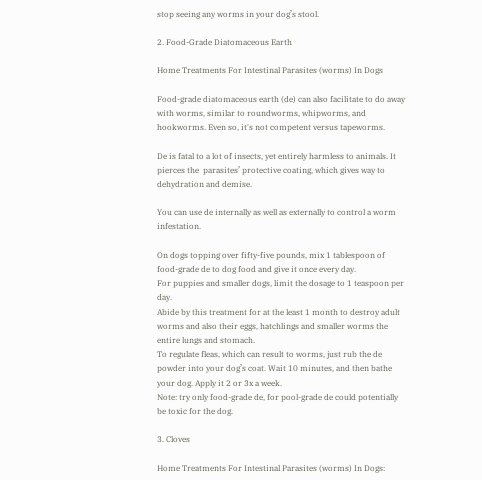stop seeing any worms in your dog’s stool.

2. Food-Grade Diatomaceous Earth

Home Treatments For Intestinal Parasites (worms) In Dogs

Food-grade diatomaceous earth (de) can also facilitate to do away with worms, similar to roundworms, whipworms, and hookworms. Even so, it's not competent versus tapeworms.

De is fatal to a lot of insects, yet entirely harmless to animals. It pierces the  parasites’ protective coating, which gives way to dehydration and demise.

You can use de internally as well as externally to control a worm infestation.

On dogs topping over fifty-five pounds, mix 1 tablespoon of food-grade de to dog food and give it once every day.
For puppies and smaller dogs, limit the dosage to 1 teaspoon per day.
Abide by this treatment for at the least 1 month to destroy adult worms and also their eggs, hatchlings and smaller worms the entire lungs and stomach.
To regulate fleas, which can result to worms, just rub the de powder into your dog’s coat. Wait 10 minutes, and then bathe your dog. Apply it 2 or 3x a week.
Note: try only food-grade de, for pool-grade de could potentially be toxic for the dog.

3. Cloves

Home Treatments For Intestinal Parasites (worms) In Dogs: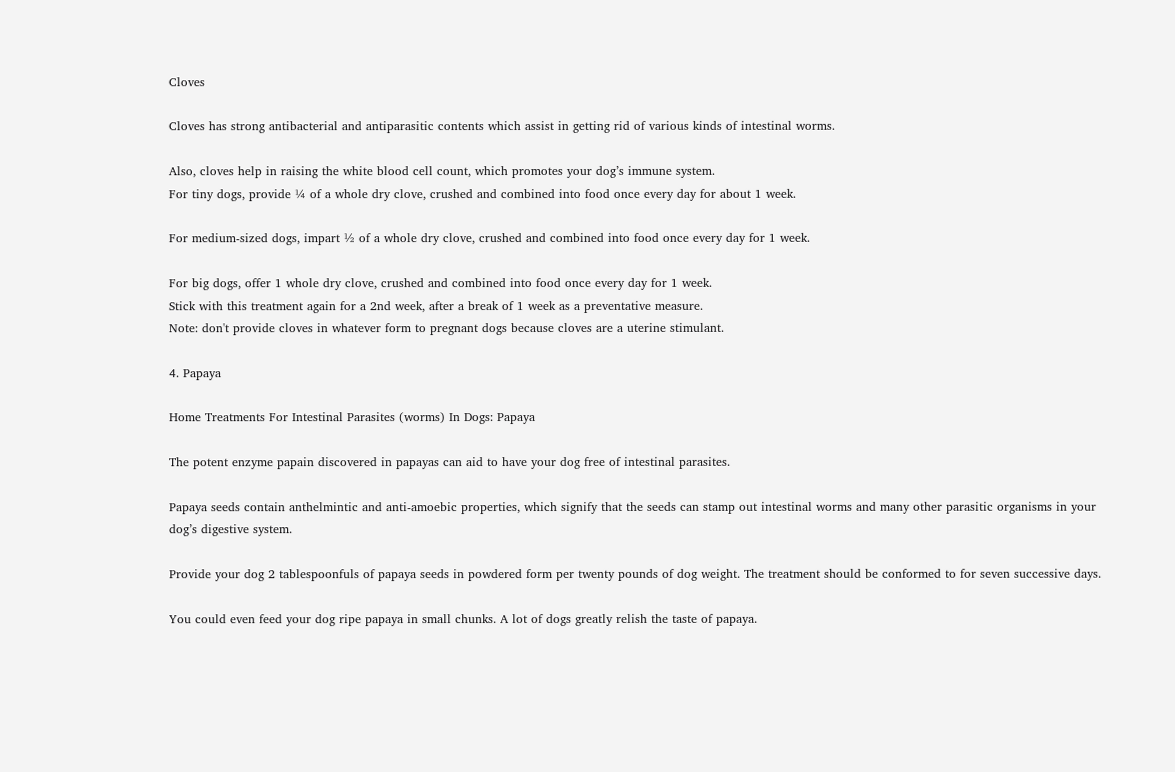Cloves

Cloves has strong antibacterial and antiparasitic contents which assist in getting rid of various kinds of intestinal worms.

Also, cloves help in raising the white blood cell count, which promotes your dog’s immune system.
For tiny dogs, provide ¼ of a whole dry clove, crushed and combined into food once every day for about 1 week.

For medium-sized dogs, impart ½ of a whole dry clove, crushed and combined into food once every day for 1 week.

For big dogs, offer 1 whole dry clove, crushed and combined into food once every day for 1 week.
Stick with this treatment again for a 2nd week, after a break of 1 week as a preventative measure.
Note: don't provide cloves in whatever form to pregnant dogs because cloves are a uterine stimulant.

4. Papaya

Home Treatments For Intestinal Parasites (worms) In Dogs: Papaya

The potent enzyme papain discovered in papayas can aid to have your dog free of intestinal parasites.

Papaya seeds contain anthelmintic and anti-amoebic properties, which signify that the seeds can stamp out intestinal worms and many other parasitic organisms in your dog’s digestive system.

Provide your dog 2 tablespoonfuls of papaya seeds in powdered form per twenty pounds of dog weight. The treatment should be conformed to for seven successive days.

You could even feed your dog ripe papaya in small chunks. A lot of dogs greatly relish the taste of papaya.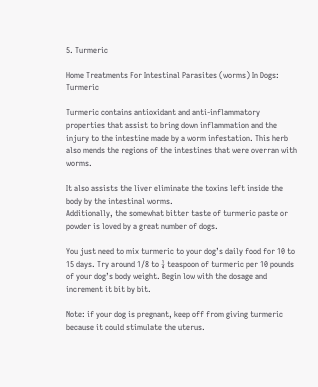5. Turmeric

Home Treatments For Intestinal Parasites (worms) In Dogs: Turmeric

Turmeric contains antioxidant and anti-inflammatory properties that assist to bring down inflammation and the injury to the intestine made by a worm infestation. This herb also mends the regions of the intestines that were overran with worms.

It also assists the liver eliminate the toxins left inside the body by the intestinal worms.
Additionally, the somewhat bitter taste of turmeric paste or powder is loved by a great number of dogs.

You just need to mix turmeric to your dog’s daily food for 10 to 15 days. Try around 1/8 to ¼ teaspoon of turmeric per 10 pounds of your dog’s body weight. Begin low with the dosage and increment it bit by bit.

Note: if your dog is pregnant, keep off from giving turmeric because it could stimulate the uterus.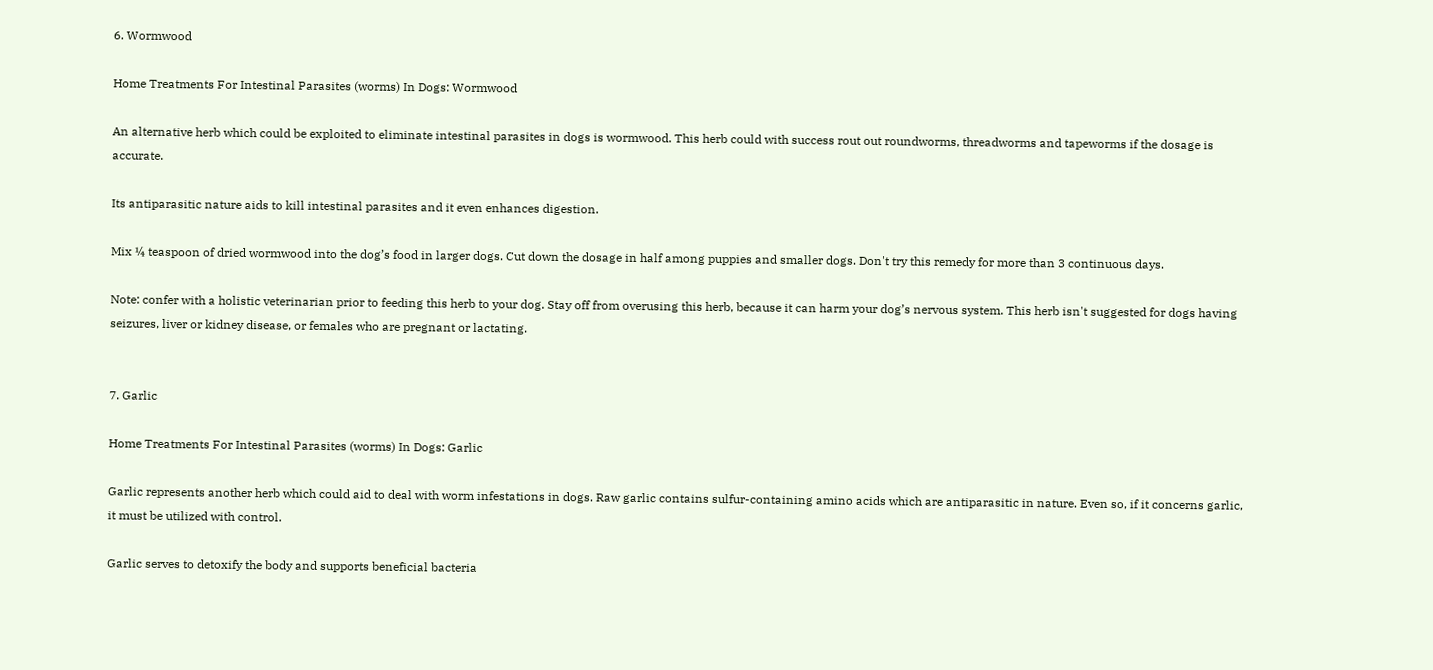6. Wormwood

Home Treatments For Intestinal Parasites (worms) In Dogs: Wormwood

An alternative herb which could be exploited to eliminate intestinal parasites in dogs is wormwood. This herb could with success rout out roundworms, threadworms and tapeworms if the dosage is accurate.

Its antiparasitic nature aids to kill intestinal parasites and it even enhances digestion.

Mix ¼ teaspoon of dried wormwood into the dog’s food in larger dogs. Cut down the dosage in half among puppies and smaller dogs. Don't try this remedy for more than 3 continuous days.

Note: confer with a holistic veterinarian prior to feeding this herb to your dog. Stay off from overusing this herb, because it can harm your dog’s nervous system. This herb isn't suggested for dogs having seizures, liver or kidney disease, or females who are pregnant or lactating.


7. Garlic

Home Treatments For Intestinal Parasites (worms) In Dogs: Garlic

Garlic represents another herb which could aid to deal with worm infestations in dogs. Raw garlic contains sulfur-containing amino acids which are antiparasitic in nature. Even so, if it concerns garlic, it must be utilized with control.

Garlic serves to detoxify the body and supports beneficial bacteria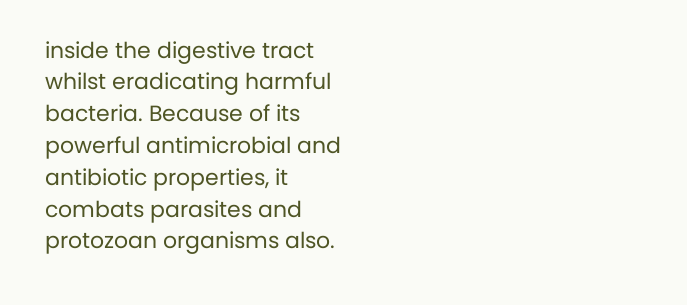inside the digestive tract whilst eradicating harmful bacteria. Because of its powerful antimicrobial and antibiotic properties, it combats parasites and protozoan organisms also.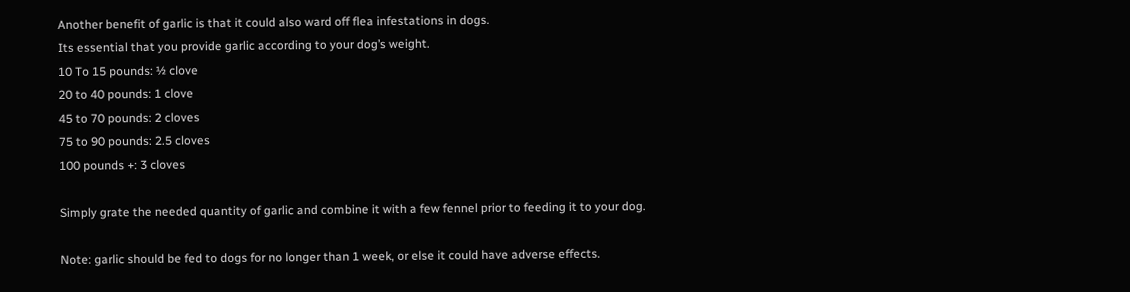Another benefit of garlic is that it could also ward off flea infestations in dogs.
Its essential that you provide garlic according to your dog’s weight.
10 To 15 pounds: ½ clove
20 to 40 pounds: 1 clove
45 to 70 pounds: 2 cloves
75 to 90 pounds: 2.5 cloves
100 pounds +: 3 cloves

Simply grate the needed quantity of garlic and combine it with a few fennel prior to feeding it to your dog.

Note: garlic should be fed to dogs for no longer than 1 week, or else it could have adverse effects.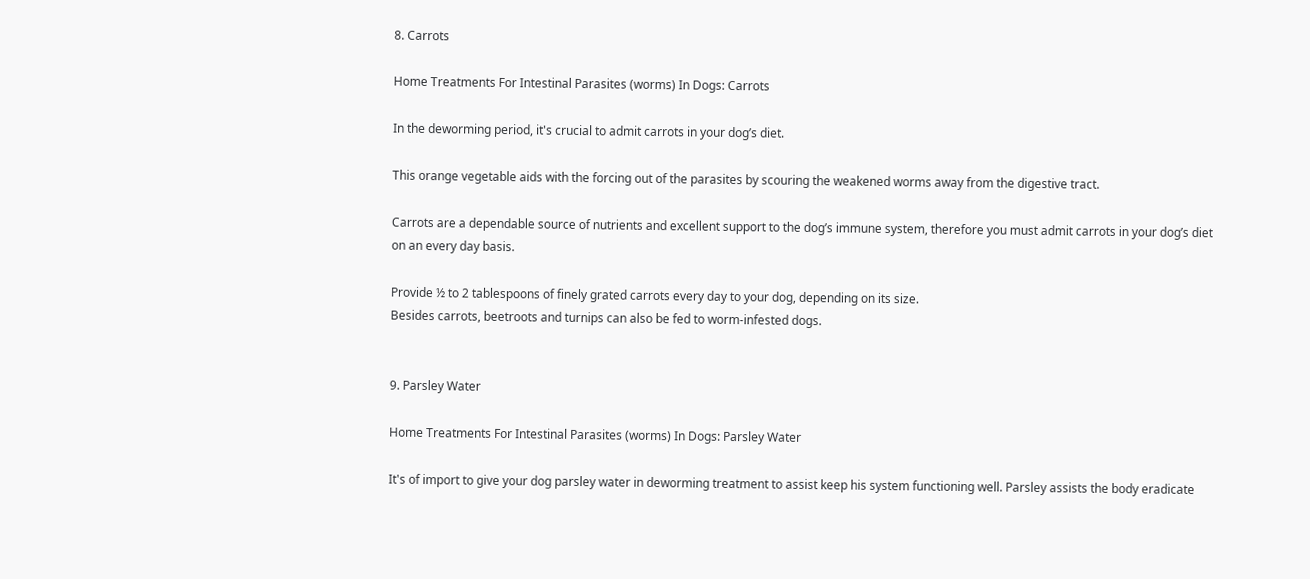8. Carrots

Home Treatments For Intestinal Parasites (worms) In Dogs: Carrots

In the deworming period, it's crucial to admit carrots in your dog’s diet.

This orange vegetable aids with the forcing out of the parasites by scouring the weakened worms away from the digestive tract.

Carrots are a dependable source of nutrients and excellent support to the dog’s immune system, therefore you must admit carrots in your dog’s diet on an every day basis.

Provide ½ to 2 tablespoons of finely grated carrots every day to your dog, depending on its size.
Besides carrots, beetroots and turnips can also be fed to worm-infested dogs.


9. Parsley Water

Home Treatments For Intestinal Parasites (worms) In Dogs: Parsley Water

It's of import to give your dog parsley water in deworming treatment to assist keep his system functioning well. Parsley assists the body eradicate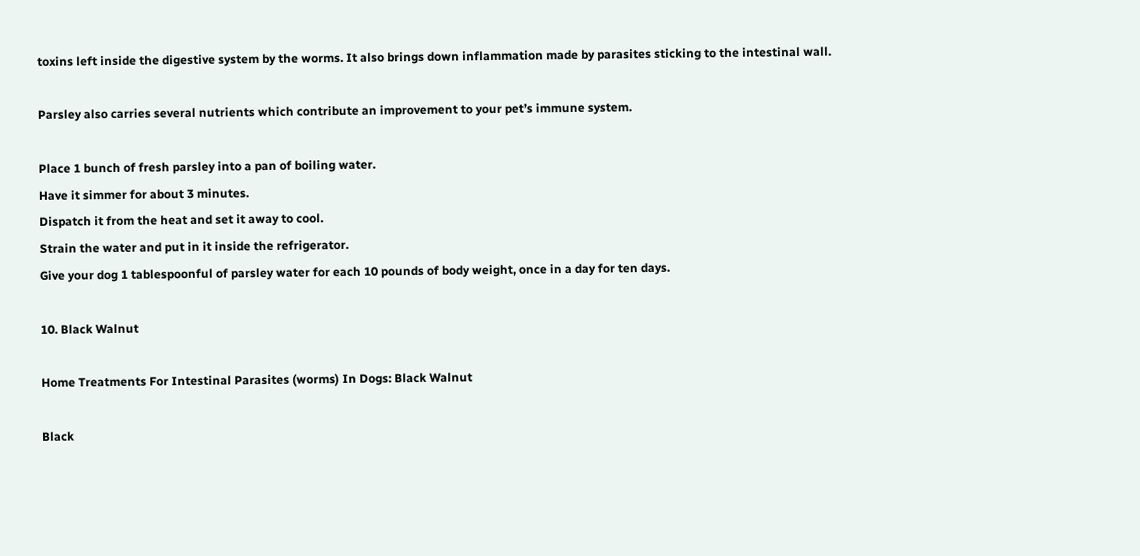toxins left inside the digestive system by the worms. It also brings down inflammation made by parasites sticking to the intestinal wall.

Parsley also carries several nutrients which contribute an improvement to your pet’s immune system.

Place 1 bunch of fresh parsley into a pan of boiling water.
Have it simmer for about 3 minutes.
Dispatch it from the heat and set it away to cool.
Strain the water and put in it inside the refrigerator.
Give your dog 1 tablespoonful of parsley water for each 10 pounds of body weight, once in a day for ten days.

10. Black Walnut

Home Treatments For Intestinal Parasites (worms) In Dogs: Black Walnut

Black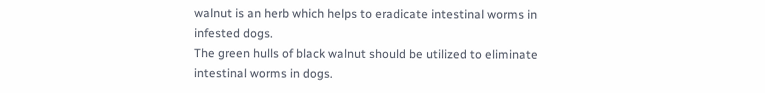walnut is an herb which helps to eradicate intestinal worms in infested dogs.
The green hulls of black walnut should be utilized to eliminate intestinal worms in dogs.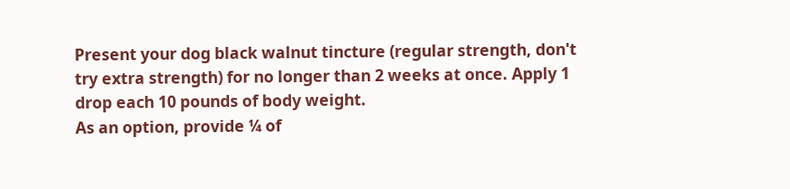Present your dog black walnut tincture (regular strength, don't try extra strength) for no longer than 2 weeks at once. Apply 1 drop each 10 pounds of body weight.
As an option, provide ¼ of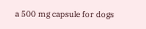a 500 mg capsule for dogs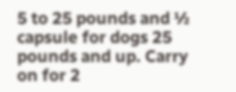5 to 25 pounds and ½ capsule for dogs 25 pounds and up. Carry on for 2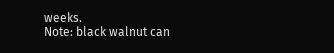weeks.
Note: black walnut can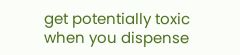get potentially toxic when you dispense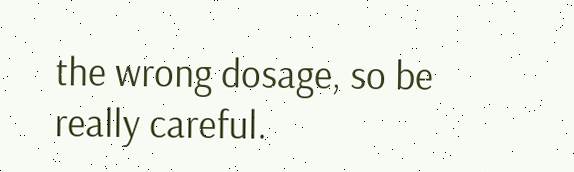the wrong dosage, so be really careful.